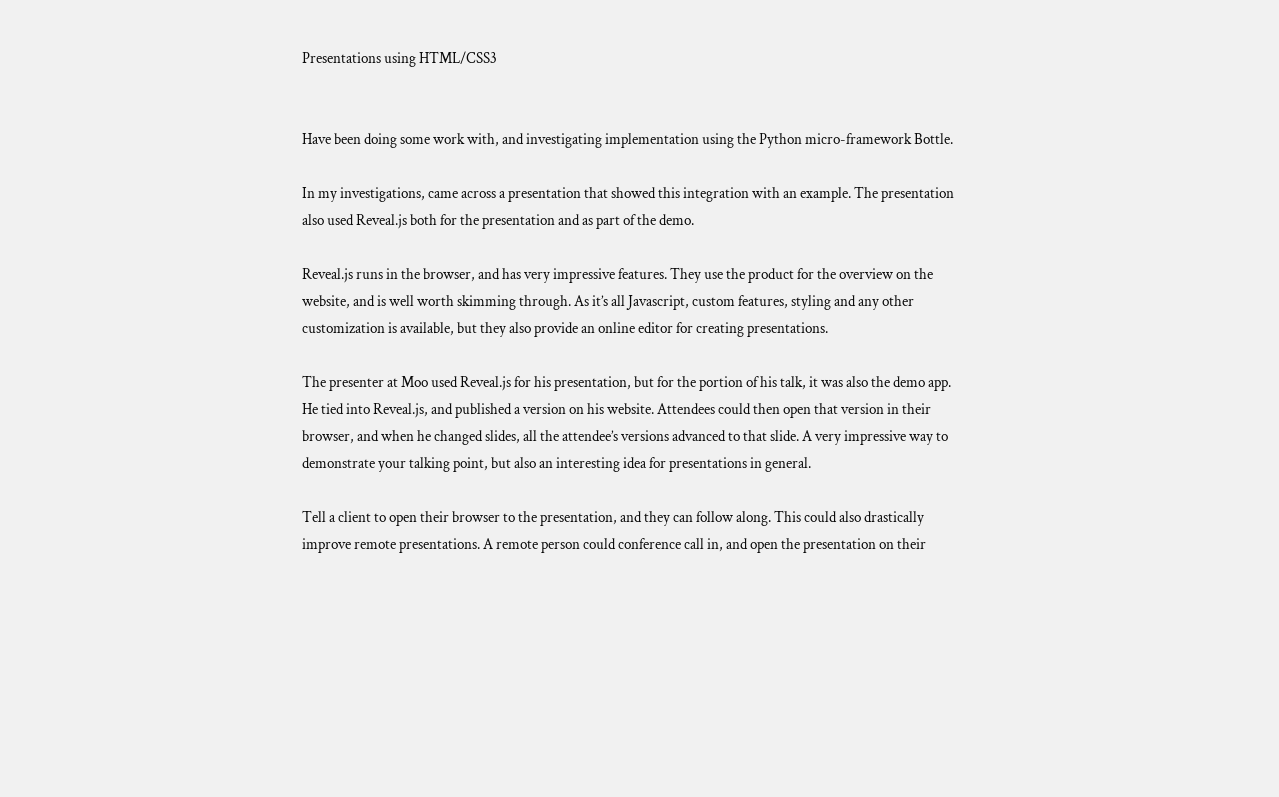Presentations using HTML/CSS3


Have been doing some work with, and investigating implementation using the Python micro-framework Bottle.

In my investigations, came across a presentation that showed this integration with an example. The presentation also used Reveal.js both for the presentation and as part of the demo.

Reveal.js runs in the browser, and has very impressive features. They use the product for the overview on the website, and is well worth skimming through. As it’s all Javascript, custom features, styling and any other customization is available, but they also provide an online editor for creating presentations.

The presenter at Moo used Reveal.js for his presentation, but for the portion of his talk, it was also the demo app. He tied into Reveal.js, and published a version on his website. Attendees could then open that version in their browser, and when he changed slides, all the attendee’s versions advanced to that slide. A very impressive way to demonstrate your talking point, but also an interesting idea for presentations in general.

Tell a client to open their browser to the presentation, and they can follow along. This could also drastically improve remote presentations. A remote person could conference call in, and open the presentation on their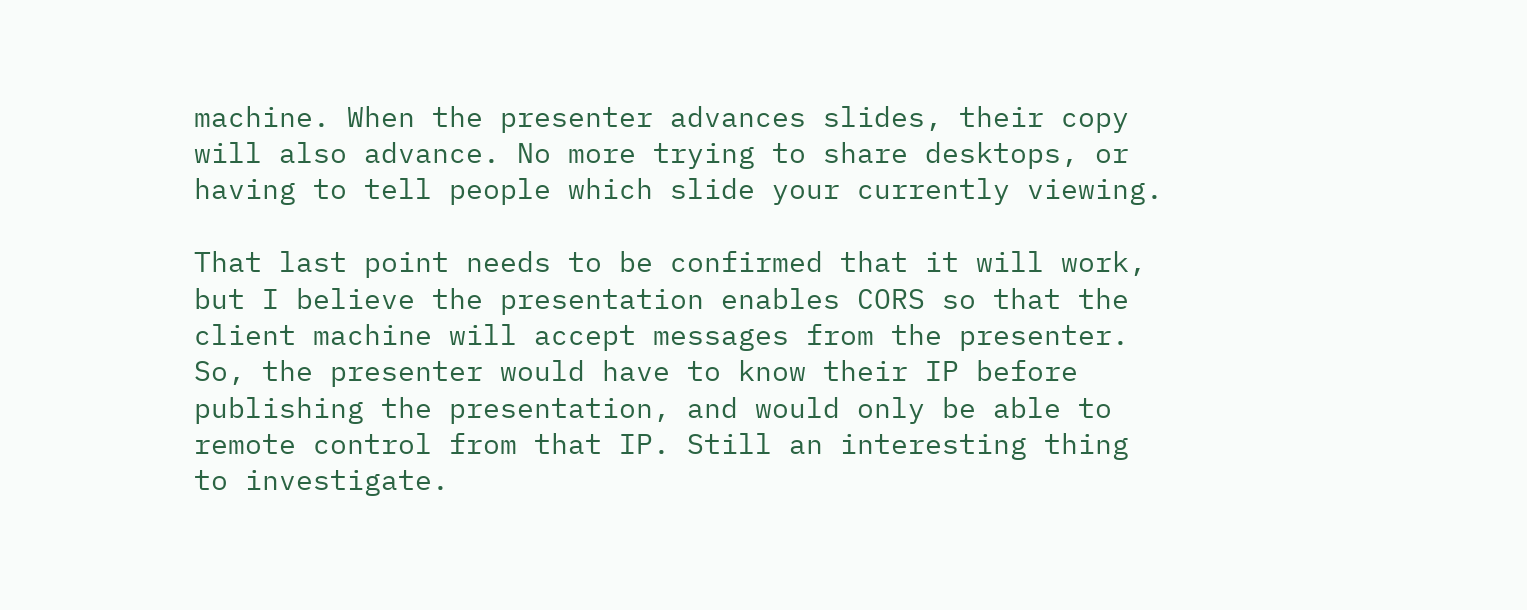machine. When the presenter advances slides, their copy will also advance. No more trying to share desktops, or having to tell people which slide your currently viewing.

That last point needs to be confirmed that it will work, but I believe the presentation enables CORS so that the client machine will accept messages from the presenter. So, the presenter would have to know their IP before publishing the presentation, and would only be able to remote control from that IP. Still an interesting thing to investigate.